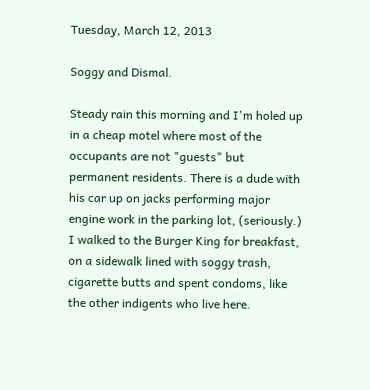Tuesday, March 12, 2013

Soggy and Dismal.

Steady rain this morning and I'm holed up in a cheap motel where most of the occupants are not "guests" but permanent residents. There is a dude with his car up on jacks performing major engine work in the parking lot, (seriously.)
I walked to the Burger King for breakfast, on a sidewalk lined with soggy trash, cigarette butts and spent condoms, like the other indigents who live here.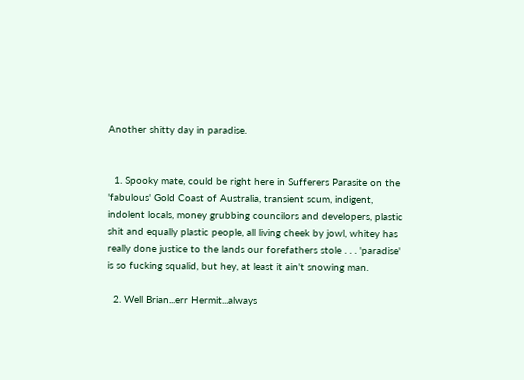Another shitty day in paradise.


  1. Spooky mate, could be right here in Sufferers Parasite on the 'fabulous' Gold Coast of Australia, transient scum, indigent, indolent locals, money grubbing councilors and developers, plastic shit and equally plastic people, all living cheek by jowl, whitey has really done justice to the lands our forefathers stole . . . 'paradise' is so fucking squalid, but hey, at least it ain't snowing man.

  2. Well Brian...err Hermit...always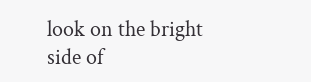look on the bright side of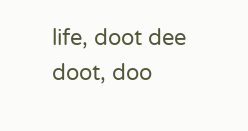life, doot dee doot, doo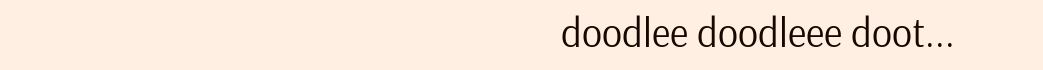doodlee doodleee doot...